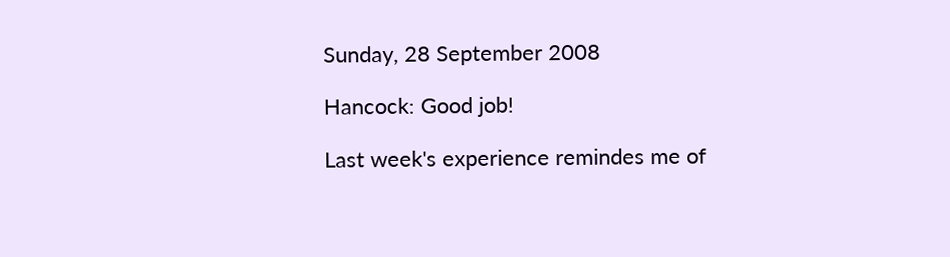Sunday, 28 September 2008

Hancock: Good job!

Last week's experience remindes me of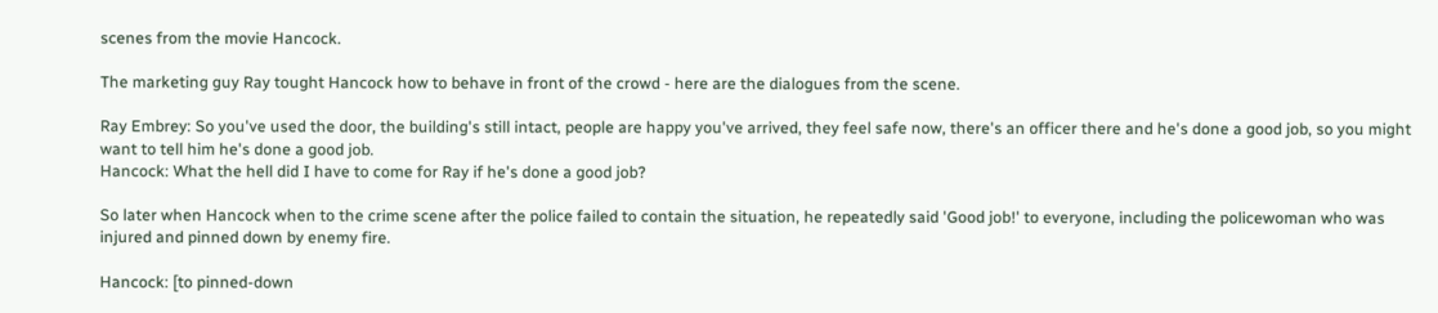scenes from the movie Hancock.

The marketing guy Ray tought Hancock how to behave in front of the crowd - here are the dialogues from the scene.

Ray Embrey: So you've used the door, the building's still intact, people are happy you've arrived, they feel safe now, there's an officer there and he's done a good job, so you might want to tell him he's done a good job.
Hancock: What the hell did I have to come for Ray if he's done a good job?

So later when Hancock when to the crime scene after the police failed to contain the situation, he repeatedly said 'Good job!' to everyone, including the policewoman who was injured and pinned down by enemy fire.

Hancock: [to pinned-down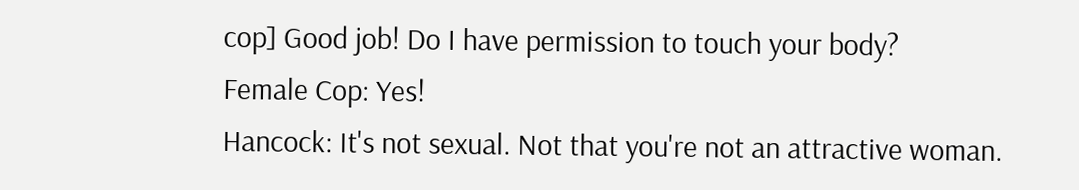cop] Good job! Do I have permission to touch your body?
Female Cop: Yes!
Hancock: It's not sexual. Not that you're not an attractive woman.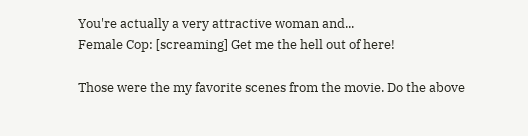You're actually a very attractive woman and...
Female Cop: [screaming] Get me the hell out of here!

Those were the my favorite scenes from the movie. Do the above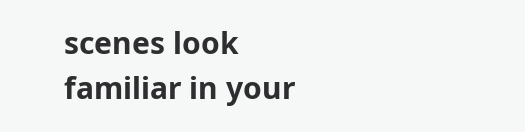scenes look familiar in your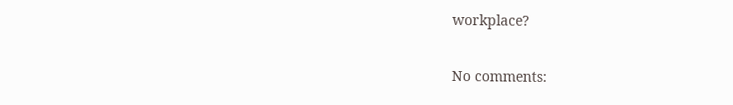workplace?

No comments: